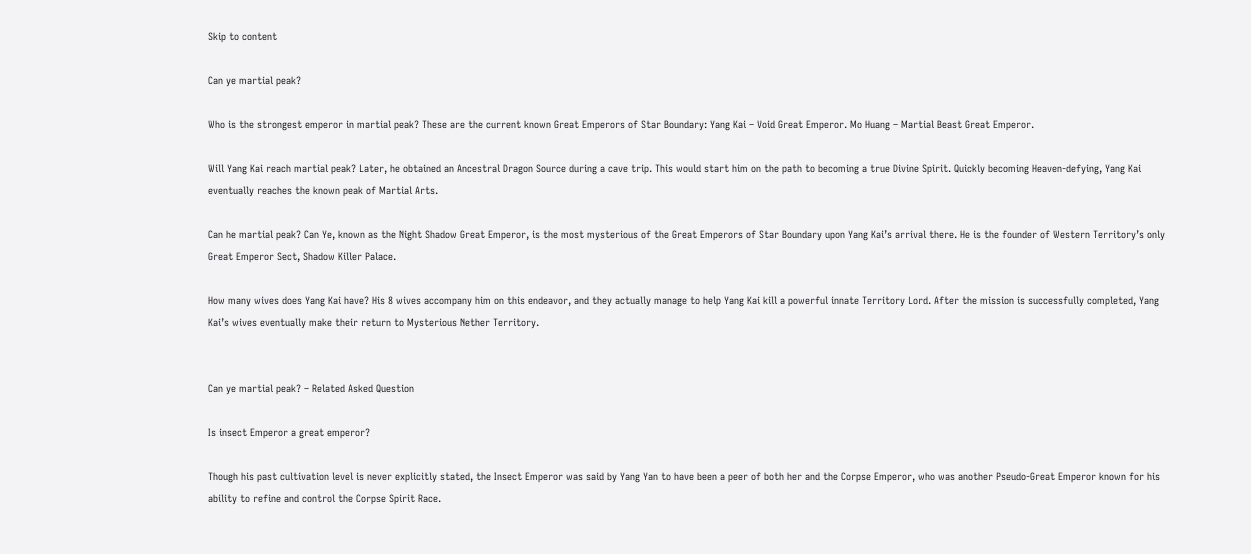Skip to content

Can ye martial peak?

Who is the strongest emperor in martial peak? These are the current known Great Emperors of Star Boundary: Yang Kai – Void Great Emperor. Mo Huang – Martial Beast Great Emperor.

Will Yang Kai reach martial peak? Later, he obtained an Ancestral Dragon Source during a cave trip. This would start him on the path to becoming a true Divine Spirit. Quickly becoming Heaven-defying, Yang Kai eventually reaches the known peak of Martial Arts.

Can he martial peak? Can Ye, known as the Night Shadow Great Emperor, is the most mysterious of the Great Emperors of Star Boundary upon Yang Kai’s arrival there. He is the founder of Western Territory’s only Great Emperor Sect, Shadow Killer Palace.

How many wives does Yang Kai have? His 8 wives accompany him on this endeavor, and they actually manage to help Yang Kai kill a powerful innate Territory Lord. After the mission is successfully completed, Yang Kai’s wives eventually make their return to Mysterious Nether Territory.


Can ye martial peak? – Related Asked Question

Is insect Emperor a great emperor?

Though his past cultivation level is never explicitly stated, the Insect Emperor was said by Yang Yan to have been a peer of both her and the Corpse Emperor, who was another Pseudo-Great Emperor known for his ability to refine and control the Corpse Spirit Race.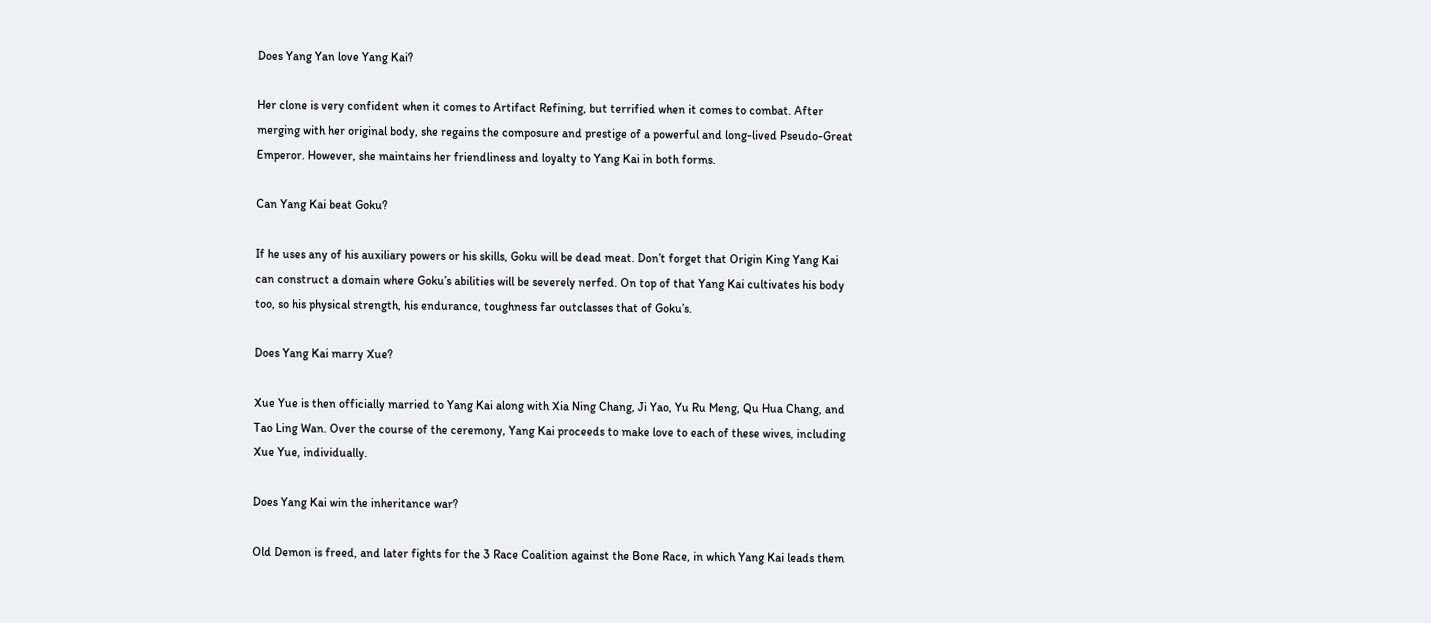Does Yang Yan love Yang Kai?

Her clone is very confident when it comes to Artifact Refining, but terrified when it comes to combat. After merging with her original body, she regains the composure and prestige of a powerful and long-lived Pseudo-Great Emperor. However, she maintains her friendliness and loyalty to Yang Kai in both forms.

Can Yang Kai beat Goku?

If he uses any of his auxiliary powers or his skills, Goku will be dead meat. Don’t forget that Origin King Yang Kai can construct a domain where Goku’s abilities will be severely nerfed. On top of that Yang Kai cultivates his body too, so his physical strength, his endurance, toughness far outclasses that of Goku’s.

Does Yang Kai marry Xue?

Xue Yue is then officially married to Yang Kai along with Xia Ning Chang, Ji Yao, Yu Ru Meng, Qu Hua Chang, and Tao Ling Wan. Over the course of the ceremony, Yang Kai proceeds to make love to each of these wives, including Xue Yue, individually.

Does Yang Kai win the inheritance war?

Old Demon is freed, and later fights for the 3 Race Coalition against the Bone Race, in which Yang Kai leads them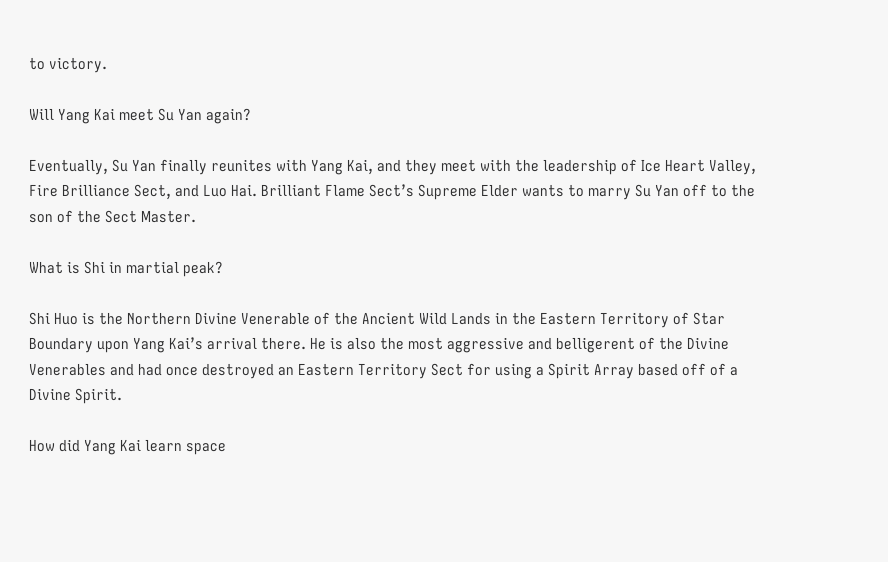to victory.

Will Yang Kai meet Su Yan again?

Eventually, Su Yan finally reunites with Yang Kai, and they meet with the leadership of Ice Heart Valley, Fire Brilliance Sect, and Luo Hai. Brilliant Flame Sect’s Supreme Elder wants to marry Su Yan off to the son of the Sect Master.

What is Shi in martial peak?

Shi Huo is the Northern Divine Venerable of the Ancient Wild Lands in the Eastern Territory of Star Boundary upon Yang Kai’s arrival there. He is also the most aggressive and belligerent of the Divine Venerables and had once destroyed an Eastern Territory Sect for using a Spirit Array based off of a Divine Spirit.

How did Yang Kai learn space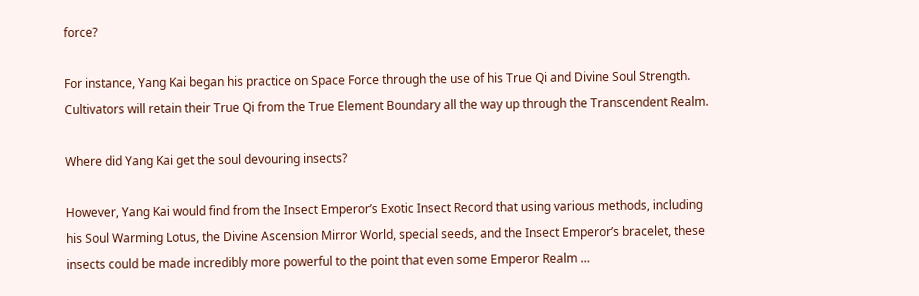force?

For instance, Yang Kai began his practice on Space Force through the use of his True Qi and Divine Soul Strength. Cultivators will retain their True Qi from the True Element Boundary all the way up through the Transcendent Realm.

Where did Yang Kai get the soul devouring insects?

However, Yang Kai would find from the Insect Emperor’s Exotic Insect Record that using various methods, including his Soul Warming Lotus, the Divine Ascension Mirror World, special seeds, and the Insect Emperor’s bracelet, these insects could be made incredibly more powerful to the point that even some Emperor Realm …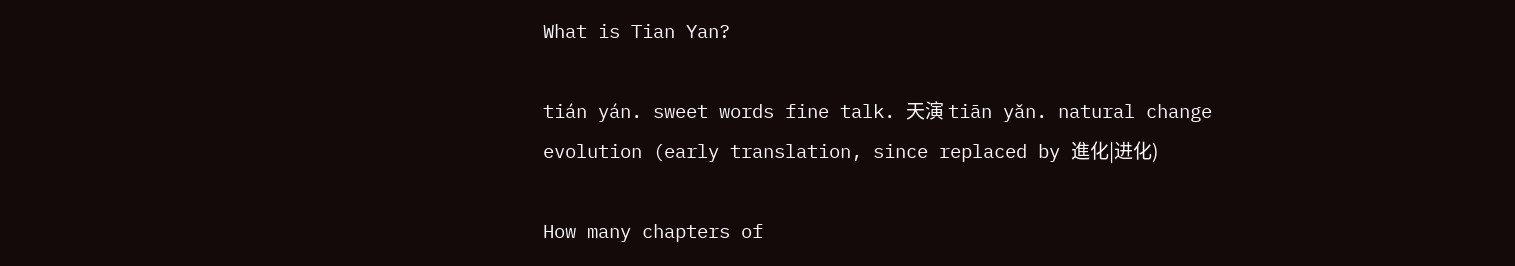What is Tian Yan?

tián yán. sweet words fine talk. 天演 tiān yǎn. natural change evolution (early translation, since replaced by 進化|进化)

How many chapters of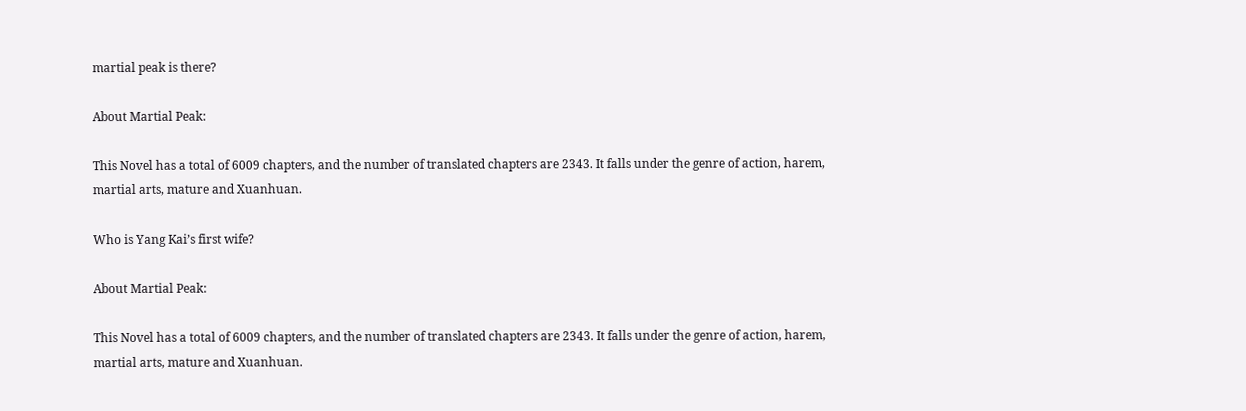martial peak is there?

About Martial Peak:

This Novel has a total of 6009 chapters, and the number of translated chapters are 2343. It falls under the genre of action, harem, martial arts, mature and Xuanhuan.

Who is Yang Kai’s first wife?

About Martial Peak:

This Novel has a total of 6009 chapters, and the number of translated chapters are 2343. It falls under the genre of action, harem, martial arts, mature and Xuanhuan.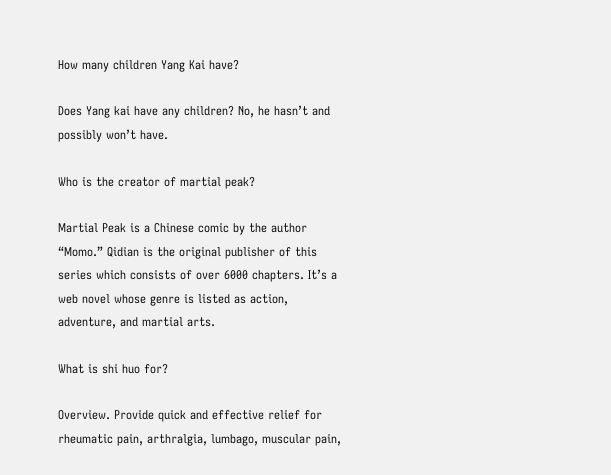How many children Yang Kai have?

Does Yang kai have any children? No, he hasn’t and possibly won’t have.

Who is the creator of martial peak?

Martial Peak is a Chinese comic by the author “Momo.” Qidian is the original publisher of this series which consists of over 6000 chapters. It’s a web novel whose genre is listed as action, adventure, and martial arts.

What is shi huo for?

Overview. Provide quick and effective relief for rheumatic pain, arthralgia, lumbago, muscular pain,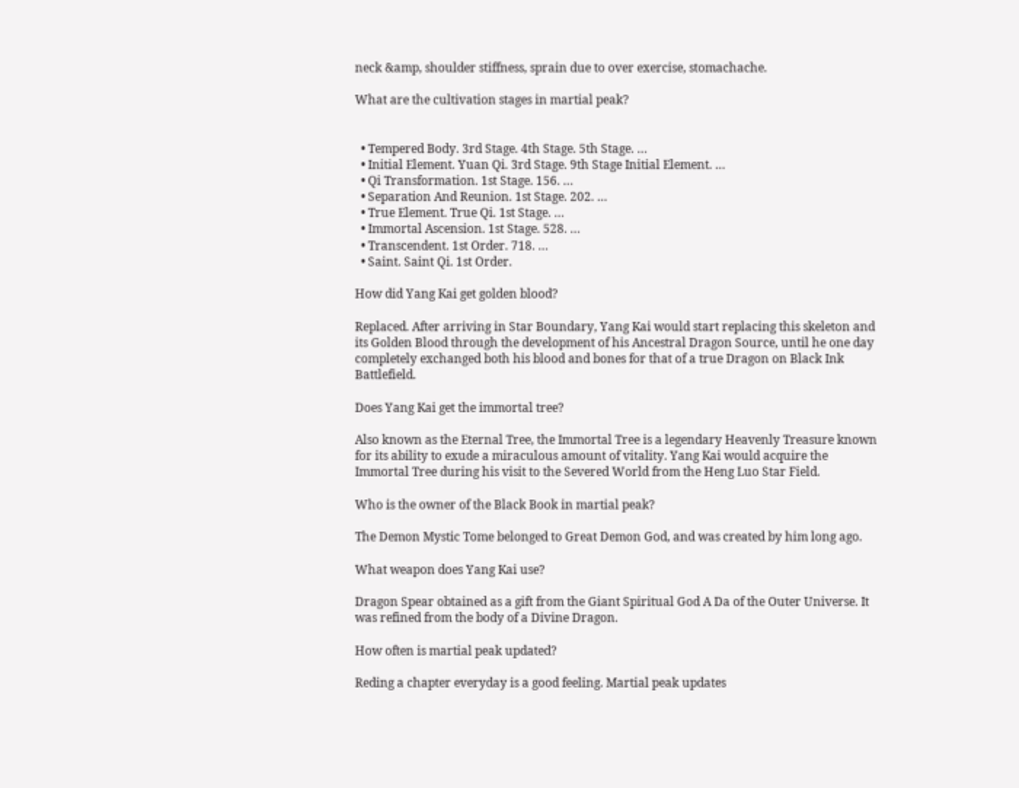neck &amp, shoulder stiffness, sprain due to over exercise, stomachache.

What are the cultivation stages in martial peak?


  • Tempered Body. 3rd Stage. 4th Stage. 5th Stage. …
  • Initial Element. Yuan Qi. 3rd Stage. 9th Stage Initial Element. …
  • Qi Transformation. 1st Stage. 156. …
  • Separation And Reunion. 1st Stage. 202. …
  • True Element. True Qi. 1st Stage. …
  • Immortal Ascension. 1st Stage. 528. …
  • Transcendent. 1st Order. 718. …
  • Saint. Saint Qi. 1st Order.

How did Yang Kai get golden blood?

Replaced. After arriving in Star Boundary, Yang Kai would start replacing this skeleton and its Golden Blood through the development of his Ancestral Dragon Source, until he one day completely exchanged both his blood and bones for that of a true Dragon on Black Ink Battlefield.

Does Yang Kai get the immortal tree?

Also known as the Eternal Tree, the Immortal Tree is a legendary Heavenly Treasure known for its ability to exude a miraculous amount of vitality. Yang Kai would acquire the Immortal Tree during his visit to the Severed World from the Heng Luo Star Field.

Who is the owner of the Black Book in martial peak?

The Demon Mystic Tome belonged to Great Demon God, and was created by him long ago.

What weapon does Yang Kai use?

Dragon Spear obtained as a gift from the Giant Spiritual God A Da of the Outer Universe. It was refined from the body of a Divine Dragon.

How often is martial peak updated?

Reding a chapter everyday is a good feeling. Martial peak updates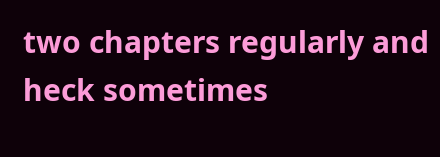two chapters regularly and heck sometimes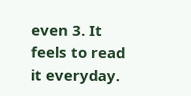even 3. It feels to read it everyday.